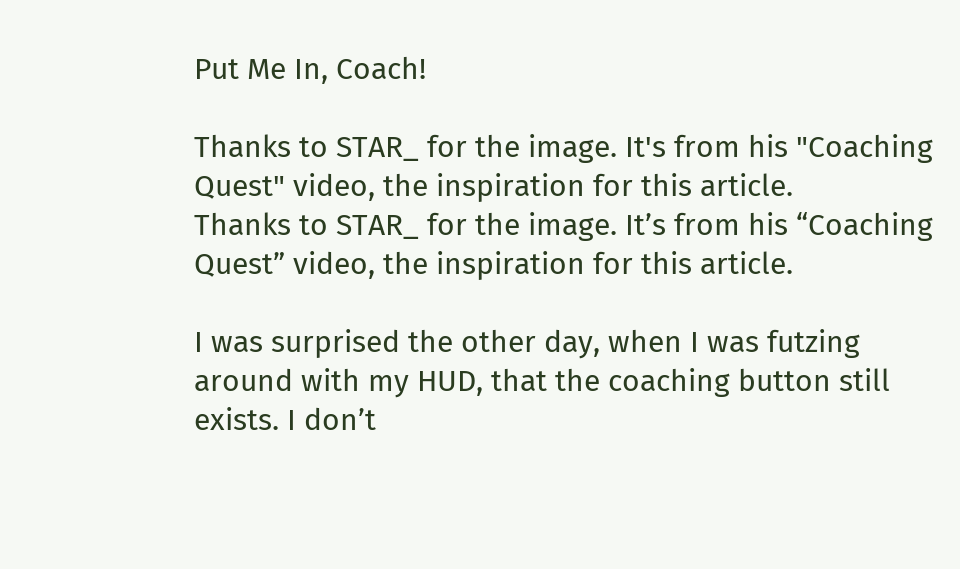Put Me In, Coach!

Thanks to STAR_ for the image. It's from his "Coaching Quest" video, the inspiration for this article.
Thanks to STAR_ for the image. It’s from his “Coaching Quest” video, the inspiration for this article.

I was surprised the other day, when I was futzing around with my HUD, that the coaching button still exists. I don’t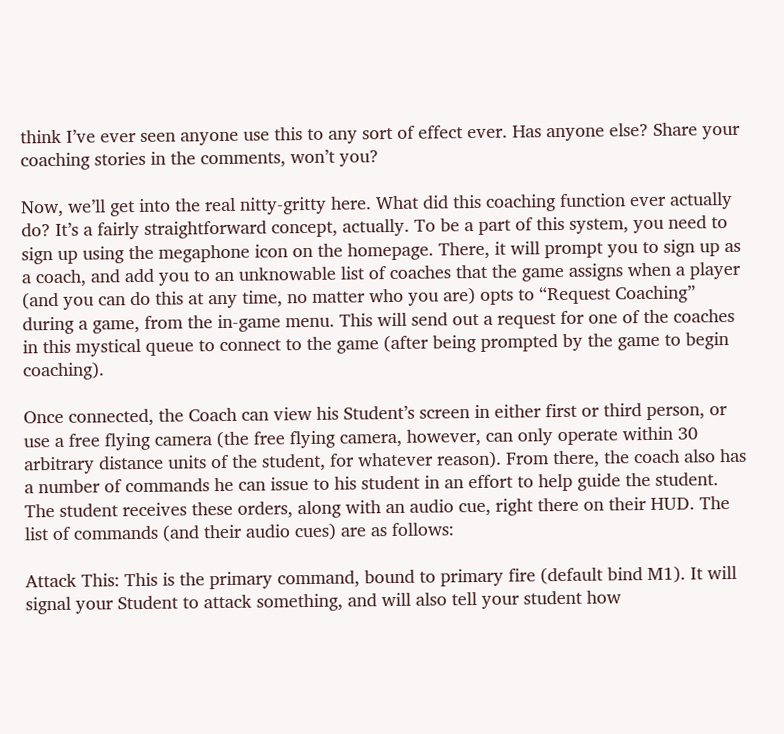think I’ve ever seen anyone use this to any sort of effect ever. Has anyone else? Share your coaching stories in the comments, won’t you?

Now, we’ll get into the real nitty-gritty here. What did this coaching function ever actually do? It’s a fairly straightforward concept, actually. To be a part of this system, you need to sign up using the megaphone icon on the homepage. There, it will prompt you to sign up as a coach, and add you to an unknowable list of coaches that the game assigns when a player (and you can do this at any time, no matter who you are) opts to “Request Coaching” during a game, from the in-game menu. This will send out a request for one of the coaches in this mystical queue to connect to the game (after being prompted by the game to begin coaching).

Once connected, the Coach can view his Student’s screen in either first or third person, or use a free flying camera (the free flying camera, however, can only operate within 30 arbitrary distance units of the student, for whatever reason). From there, the coach also has a number of commands he can issue to his student in an effort to help guide the student. The student receives these orders, along with an audio cue, right there on their HUD. The list of commands (and their audio cues) are as follows:

Attack This: This is the primary command, bound to primary fire (default bind M1). It will signal your Student to attack something, and will also tell your student how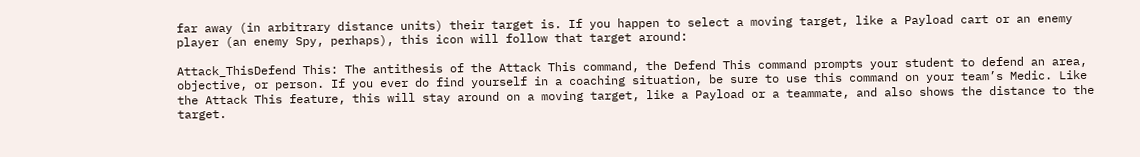far away (in arbitrary distance units) their target is. If you happen to select a moving target, like a Payload cart or an enemy player (an enemy Spy, perhaps), this icon will follow that target around:

Attack_ThisDefend This: The antithesis of the Attack This command, the Defend This command prompts your student to defend an area, objective, or person. If you ever do find yourself in a coaching situation, be sure to use this command on your team’s Medic. Like the Attack This feature, this will stay around on a moving target, like a Payload or a teammate, and also shows the distance to the target.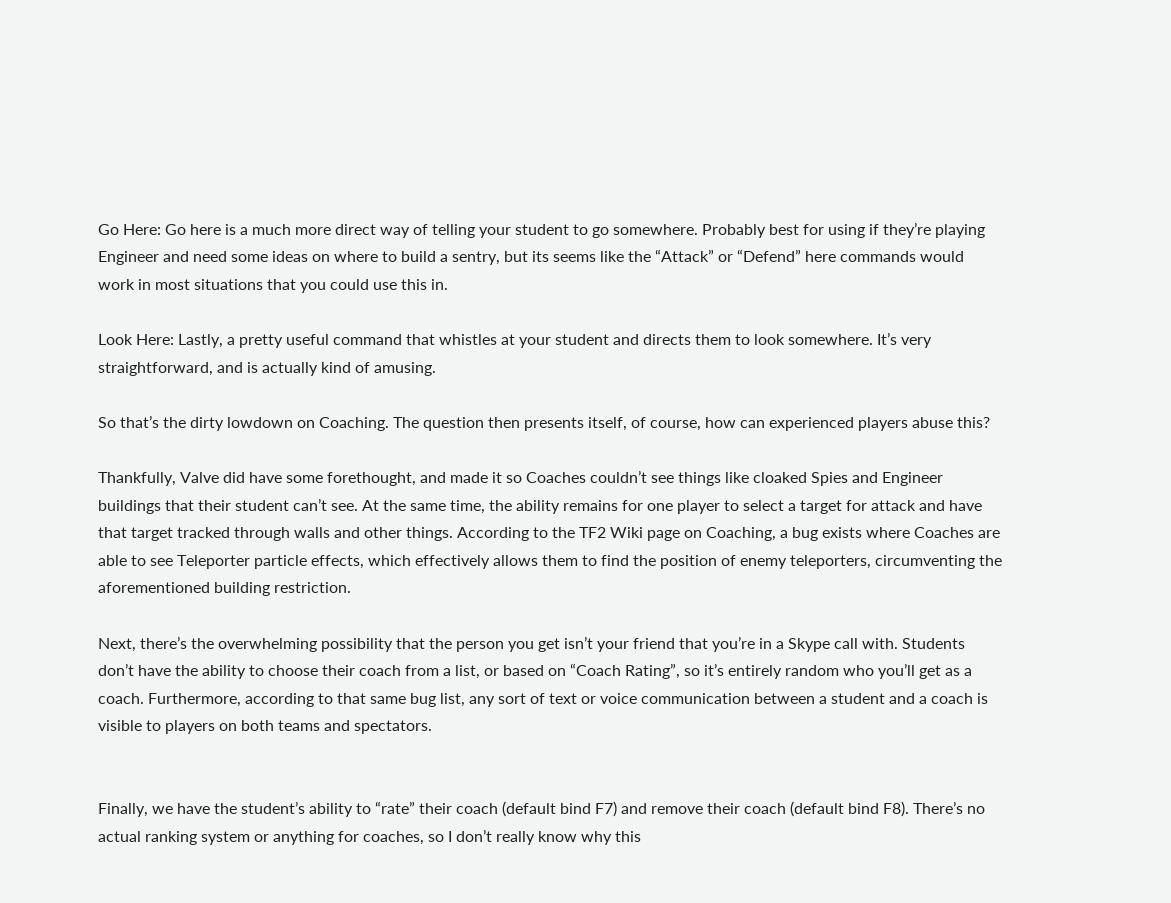Go Here: Go here is a much more direct way of telling your student to go somewhere. Probably best for using if they’re playing Engineer and need some ideas on where to build a sentry, but its seems like the “Attack” or “Defend” here commands would work in most situations that you could use this in.

Look Here: Lastly, a pretty useful command that whistles at your student and directs them to look somewhere. It’s very straightforward, and is actually kind of amusing.

So that’s the dirty lowdown on Coaching. The question then presents itself, of course, how can experienced players abuse this?

Thankfully, Valve did have some forethought, and made it so Coaches couldn’t see things like cloaked Spies and Engineer buildings that their student can’t see. At the same time, the ability remains for one player to select a target for attack and have that target tracked through walls and other things. According to the TF2 Wiki page on Coaching, a bug exists where Coaches are able to see Teleporter particle effects, which effectively allows them to find the position of enemy teleporters, circumventing the aforementioned building restriction.

Next, there’s the overwhelming possibility that the person you get isn’t your friend that you’re in a Skype call with. Students don’t have the ability to choose their coach from a list, or based on “Coach Rating”, so it’s entirely random who you’ll get as a coach. Furthermore, according to that same bug list, any sort of text or voice communication between a student and a coach is visible to players on both teams and spectators.


Finally, we have the student’s ability to “rate” their coach (default bind F7) and remove their coach (default bind F8). There’s no actual ranking system or anything for coaches, so I don’t really know why this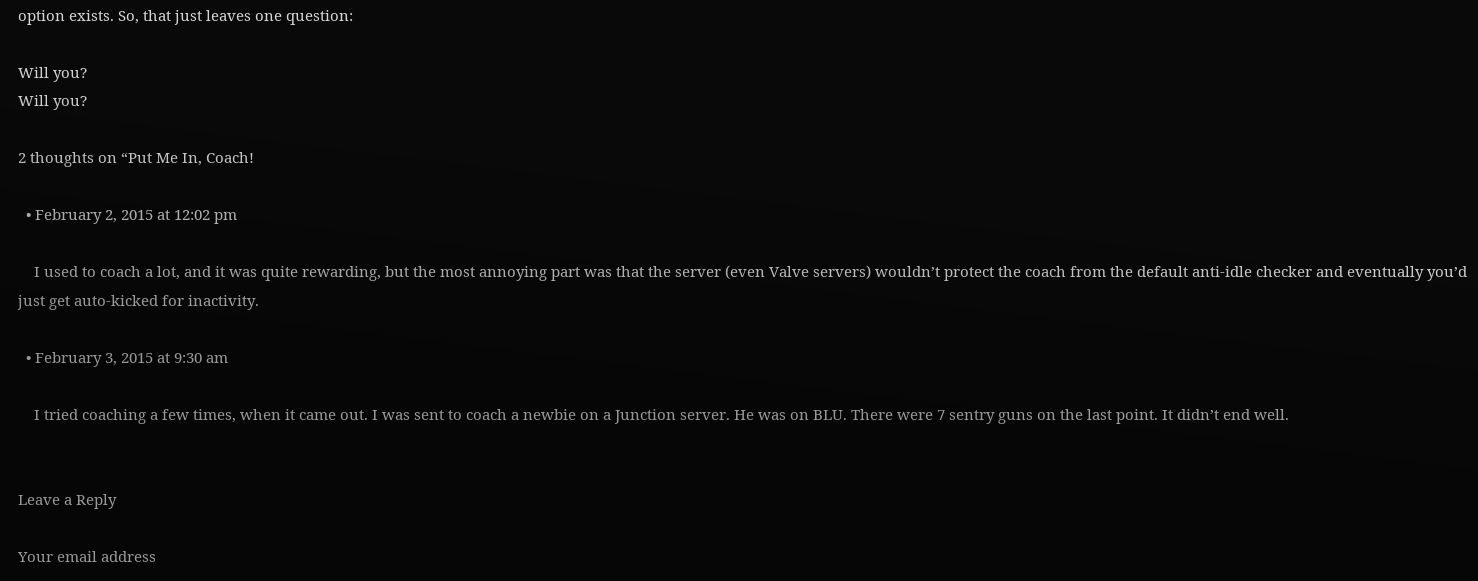option exists. So, that just leaves one question:

Will you?
Will you?

2 thoughts on “Put Me In, Coach!

  • February 2, 2015 at 12:02 pm

    I used to coach a lot, and it was quite rewarding, but the most annoying part was that the server (even Valve servers) wouldn’t protect the coach from the default anti-idle checker and eventually you’d just get auto-kicked for inactivity.

  • February 3, 2015 at 9:30 am

    I tried coaching a few times, when it came out. I was sent to coach a newbie on a Junction server. He was on BLU. There were 7 sentry guns on the last point. It didn’t end well.


Leave a Reply

Your email address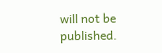will not be published.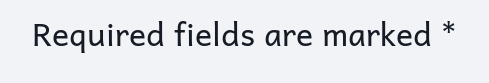Required fields are marked *